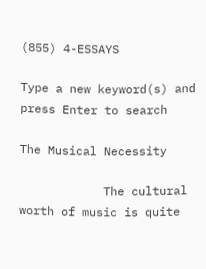(855) 4-ESSAYS

Type a new keyword(s) and press Enter to search

The Musical Necessity

            The cultural worth of music is quite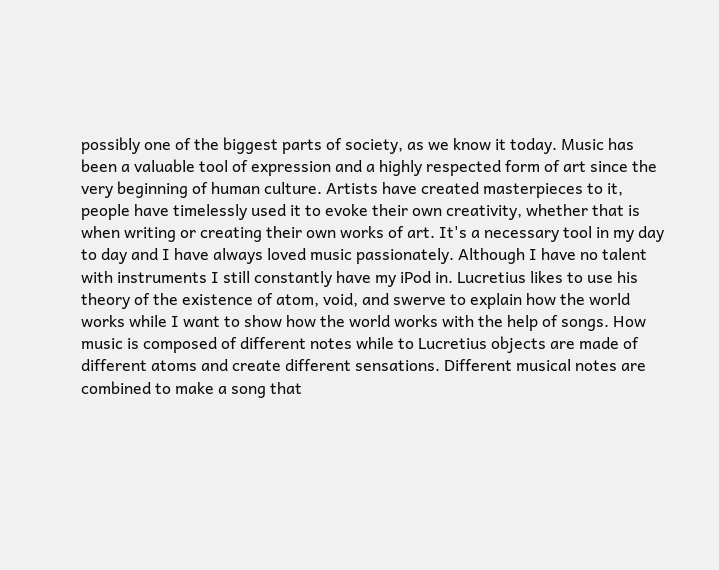possibly one of the biggest parts of society, as we know it today. Music has been a valuable tool of expression and a highly respected form of art since the very beginning of human culture. Artists have created masterpieces to it, people have timelessly used it to evoke their own creativity, whether that is when writing or creating their own works of art. It's a necessary tool in my day to day and I have always loved music passionately. Although I have no talent with instruments I still constantly have my iPod in. Lucretius likes to use his theory of the existence of atom, void, and swerve to explain how the world works while I want to show how the world works with the help of songs. How music is composed of different notes while to Lucretius objects are made of different atoms and create different sensations. Different musical notes are combined to make a song that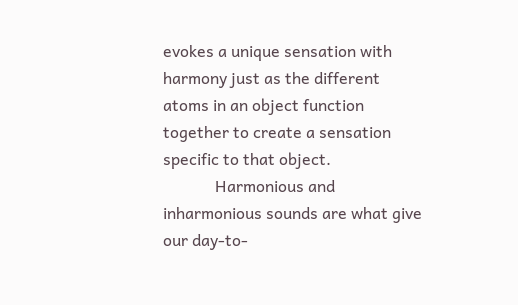evokes a unique sensation with harmony just as the different atoms in an object function together to create a sensation specific to that object.
             Harmonious and inharmonious sounds are what give our day-to-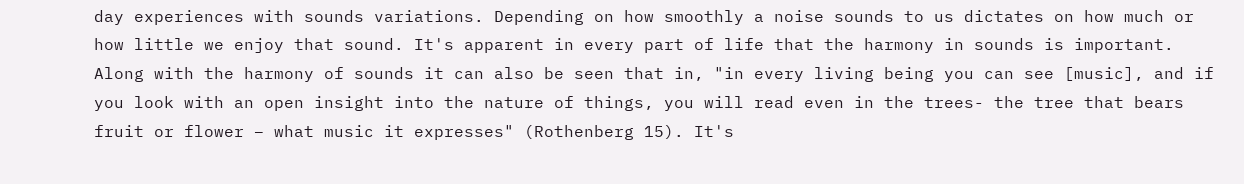day experiences with sounds variations. Depending on how smoothly a noise sounds to us dictates on how much or how little we enjoy that sound. It's apparent in every part of life that the harmony in sounds is important. Along with the harmony of sounds it can also be seen that in, "in every living being you can see [music], and if you look with an open insight into the nature of things, you will read even in the trees- the tree that bears fruit or flower – what music it expresses" (Rothenberg 15). It's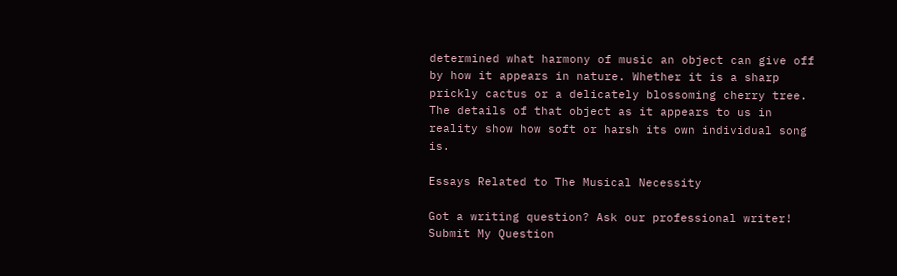determined what harmony of music an object can give off by how it appears in nature. Whether it is a sharp prickly cactus or a delicately blossoming cherry tree. The details of that object as it appears to us in reality show how soft or harsh its own individual song is.

Essays Related to The Musical Necessity

Got a writing question? Ask our professional writer!
Submit My Question